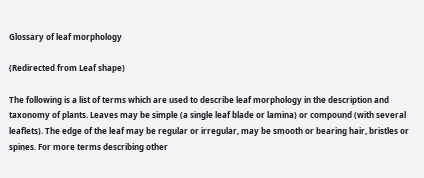Glossary of leaf morphology

(Redirected from Leaf shape)

The following is a list of terms which are used to describe leaf morphology in the description and taxonomy of plants. Leaves may be simple (a single leaf blade or lamina) or compound (with several leaflets). The edge of the leaf may be regular or irregular, may be smooth or bearing hair, bristles or spines. For more terms describing other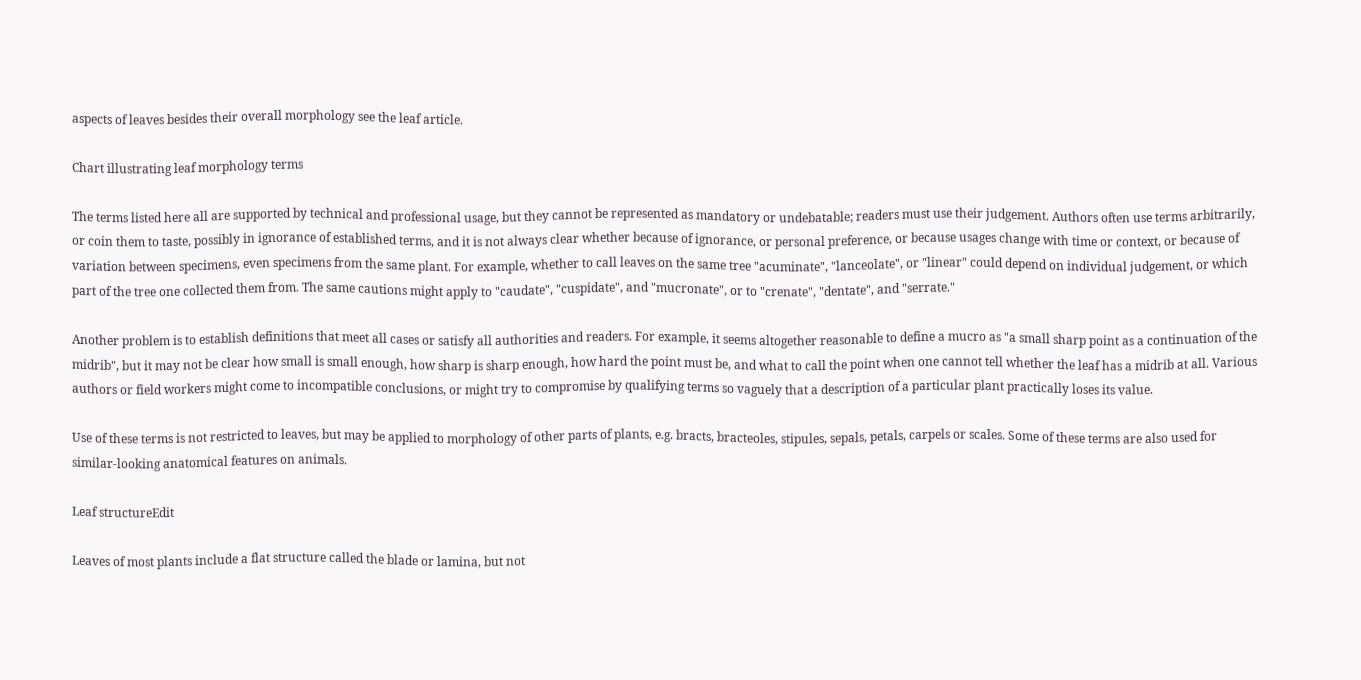aspects of leaves besides their overall morphology see the leaf article.

Chart illustrating leaf morphology terms

The terms listed here all are supported by technical and professional usage, but they cannot be represented as mandatory or undebatable; readers must use their judgement. Authors often use terms arbitrarily, or coin them to taste, possibly in ignorance of established terms, and it is not always clear whether because of ignorance, or personal preference, or because usages change with time or context, or because of variation between specimens, even specimens from the same plant. For example, whether to call leaves on the same tree "acuminate", "lanceolate", or "linear" could depend on individual judgement, or which part of the tree one collected them from. The same cautions might apply to "caudate", "cuspidate", and "mucronate", or to "crenate", "dentate", and "serrate."

Another problem is to establish definitions that meet all cases or satisfy all authorities and readers. For example, it seems altogether reasonable to define a mucro as "a small sharp point as a continuation of the midrib", but it may not be clear how small is small enough, how sharp is sharp enough, how hard the point must be, and what to call the point when one cannot tell whether the leaf has a midrib at all. Various authors or field workers might come to incompatible conclusions, or might try to compromise by qualifying terms so vaguely that a description of a particular plant practically loses its value.

Use of these terms is not restricted to leaves, but may be applied to morphology of other parts of plants, e.g. bracts, bracteoles, stipules, sepals, petals, carpels or scales. Some of these terms are also used for similar-looking anatomical features on animals.

Leaf structureEdit

Leaves of most plants include a flat structure called the blade or lamina, but not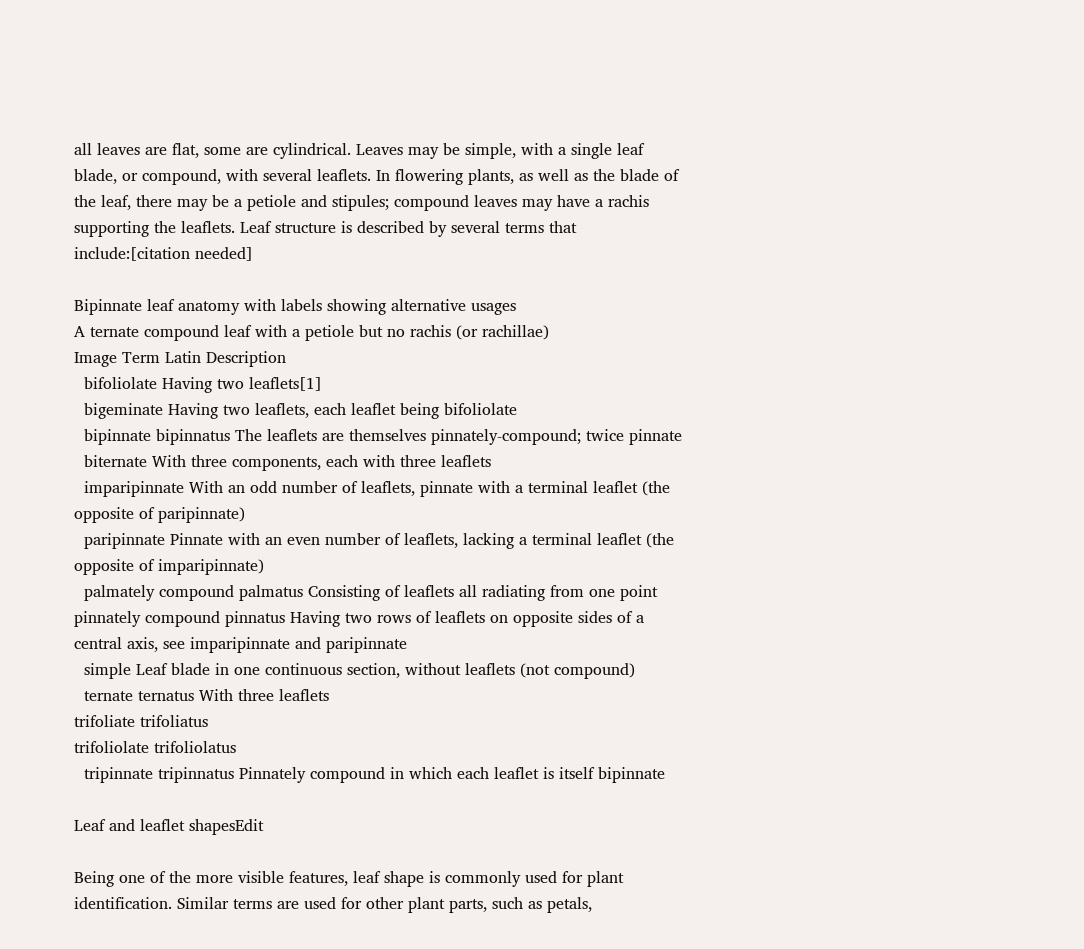all leaves are flat, some are cylindrical. Leaves may be simple, with a single leaf blade, or compound, with several leaflets. In flowering plants, as well as the blade of the leaf, there may be a petiole and stipules; compound leaves may have a rachis supporting the leaflets. Leaf structure is described by several terms that include:[citation needed]

Bipinnate leaf anatomy with labels showing alternative usages
A ternate compound leaf with a petiole but no rachis (or rachillae)
Image Term Latin Description
  bifoliolate Having two leaflets[1]
  bigeminate Having two leaflets, each leaflet being bifoliolate
  bipinnate bipinnatus The leaflets are themselves pinnately-compound; twice pinnate
  biternate With three components, each with three leaflets
  imparipinnate With an odd number of leaflets, pinnate with a terminal leaflet (the opposite of paripinnate)
  paripinnate Pinnate with an even number of leaflets, lacking a terminal leaflet (the opposite of imparipinnate)
  palmately compound palmatus Consisting of leaflets all radiating from one point
pinnately compound pinnatus Having two rows of leaflets on opposite sides of a central axis, see imparipinnate and paripinnate
  simple Leaf blade in one continuous section, without leaflets (not compound)
  ternate ternatus With three leaflets
trifoliate trifoliatus
trifoliolate trifoliolatus
  tripinnate tripinnatus Pinnately compound in which each leaflet is itself bipinnate

Leaf and leaflet shapesEdit

Being one of the more visible features, leaf shape is commonly used for plant identification. Similar terms are used for other plant parts, such as petals,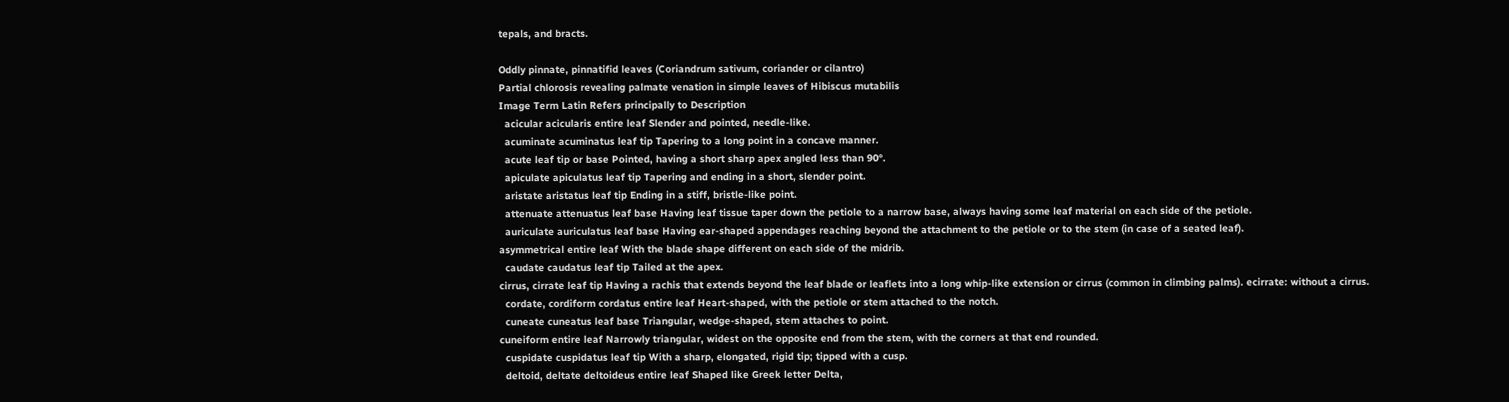tepals, and bracts.

Oddly pinnate, pinnatifid leaves (Coriandrum sativum, coriander or cilantro)
Partial chlorosis revealing palmate venation in simple leaves of Hibiscus mutabilis
Image Term Latin Refers principally to Description
  acicular acicularis entire leaf Slender and pointed, needle-like.
  acuminate acuminatus leaf tip Tapering to a long point in a concave manner.
  acute leaf tip or base Pointed, having a short sharp apex angled less than 90°.
  apiculate apiculatus leaf tip Tapering and ending in a short, slender point.
  aristate aristatus leaf tip Ending in a stiff, bristle-like point.
  attenuate attenuatus leaf base Having leaf tissue taper down the petiole to a narrow base, always having some leaf material on each side of the petiole.
  auriculate auriculatus leaf base Having ear-shaped appendages reaching beyond the attachment to the petiole or to the stem (in case of a seated leaf).
asymmetrical entire leaf With the blade shape different on each side of the midrib.
  caudate caudatus leaf tip Tailed at the apex.
cirrus, cirrate leaf tip Having a rachis that extends beyond the leaf blade or leaflets into a long whip-like extension or cirrus (common in climbing palms). ecirrate: without a cirrus.
  cordate, cordiform cordatus entire leaf Heart-shaped, with the petiole or stem attached to the notch.
  cuneate cuneatus leaf base Triangular, wedge-shaped, stem attaches to point.
cuneiform entire leaf Narrowly triangular, widest on the opposite end from the stem, with the corners at that end rounded.
  cuspidate cuspidatus leaf tip With a sharp, elongated, rigid tip; tipped with a cusp.
  deltoid, deltate deltoideus entire leaf Shaped like Greek letter Delta,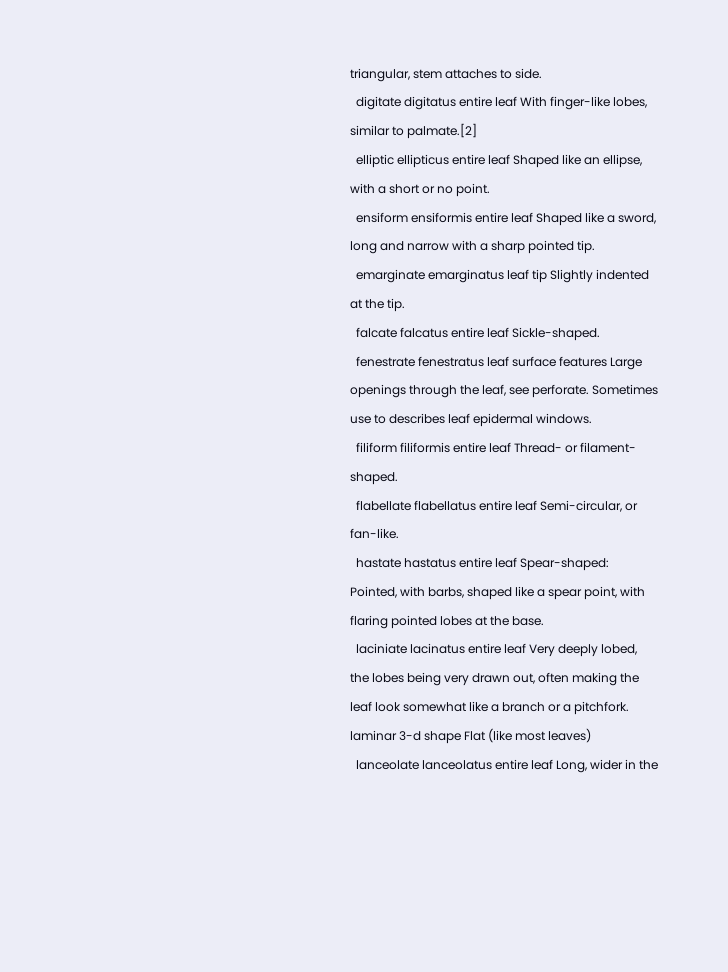triangular, stem attaches to side.
  digitate digitatus entire leaf With finger-like lobes, similar to palmate.[2]
  elliptic ellipticus entire leaf Shaped like an ellipse, with a short or no point.
  ensiform ensiformis entire leaf Shaped like a sword, long and narrow with a sharp pointed tip.
  emarginate emarginatus leaf tip Slightly indented at the tip.
  falcate falcatus entire leaf Sickle-shaped.
  fenestrate fenestratus leaf surface features Large openings through the leaf, see perforate. Sometimes use to describes leaf epidermal windows.
  filiform filiformis entire leaf Thread- or filament-shaped.
  flabellate flabellatus entire leaf Semi-circular, or fan-like.
  hastate hastatus entire leaf Spear-shaped: Pointed, with barbs, shaped like a spear point, with flaring pointed lobes at the base.
  laciniate lacinatus entire leaf Very deeply lobed, the lobes being very drawn out, often making the leaf look somewhat like a branch or a pitchfork.
laminar 3-d shape Flat (like most leaves)
  lanceolate lanceolatus entire leaf Long, wider in the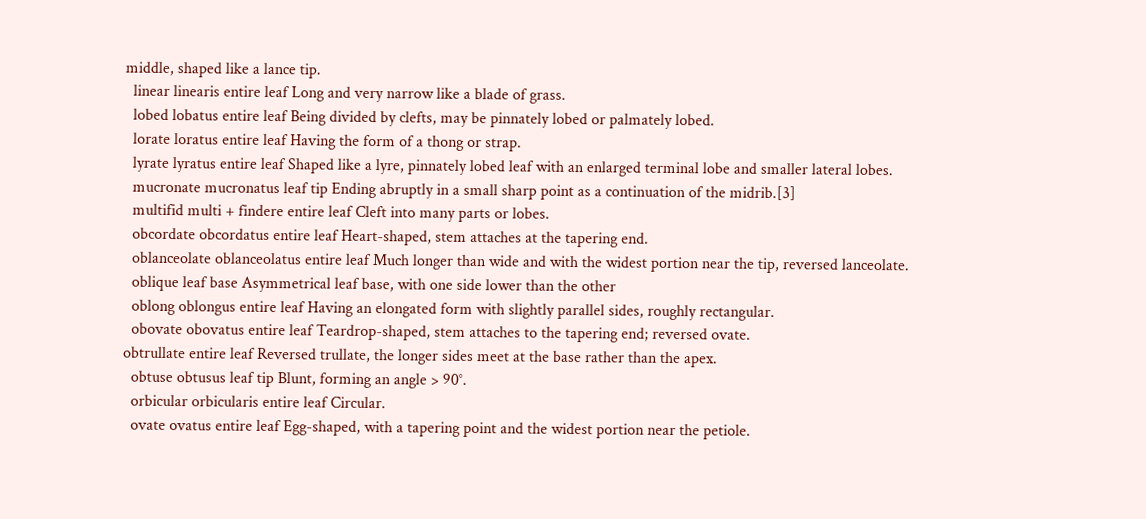middle, shaped like a lance tip.
  linear linearis entire leaf Long and very narrow like a blade of grass.
  lobed lobatus entire leaf Being divided by clefts, may be pinnately lobed or palmately lobed.
  lorate loratus entire leaf Having the form of a thong or strap.
  lyrate lyratus entire leaf Shaped like a lyre, pinnately lobed leaf with an enlarged terminal lobe and smaller lateral lobes.
  mucronate mucronatus leaf tip Ending abruptly in a small sharp point as a continuation of the midrib.[3]
  multifid multi + findere entire leaf Cleft into many parts or lobes.
  obcordate obcordatus entire leaf Heart-shaped, stem attaches at the tapering end.
  oblanceolate oblanceolatus entire leaf Much longer than wide and with the widest portion near the tip, reversed lanceolate.
  oblique leaf base Asymmetrical leaf base, with one side lower than the other
  oblong oblongus entire leaf Having an elongated form with slightly parallel sides, roughly rectangular.
  obovate obovatus entire leaf Teardrop-shaped, stem attaches to the tapering end; reversed ovate.
obtrullate entire leaf Reversed trullate, the longer sides meet at the base rather than the apex.
  obtuse obtusus leaf tip Blunt, forming an angle > 90°.
  orbicular orbicularis entire leaf Circular.
  ovate ovatus entire leaf Egg-shaped, with a tapering point and the widest portion near the petiole.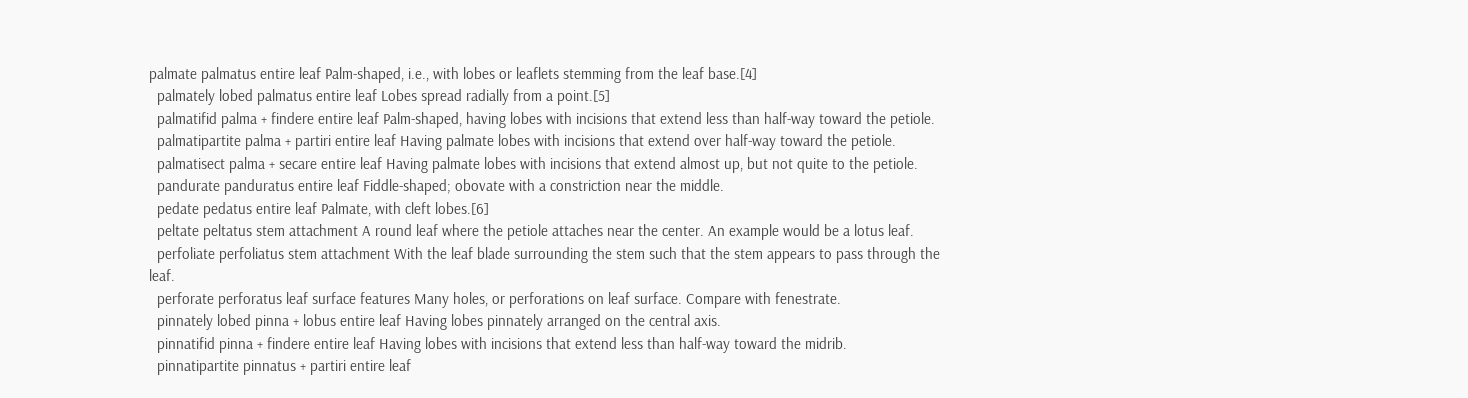palmate palmatus entire leaf Palm-shaped, i.e., with lobes or leaflets stemming from the leaf base.[4]
  palmately lobed palmatus entire leaf Lobes spread radially from a point.[5]
  palmatifid palma + findere entire leaf Palm-shaped, having lobes with incisions that extend less than half-way toward the petiole.
  palmatipartite palma + partiri entire leaf Having palmate lobes with incisions that extend over half-way toward the petiole.
  palmatisect palma + secare entire leaf Having palmate lobes with incisions that extend almost up, but not quite to the petiole.
  pandurate panduratus entire leaf Fiddle-shaped; obovate with a constriction near the middle.
  pedate pedatus entire leaf Palmate, with cleft lobes.[6]
  peltate peltatus stem attachment A round leaf where the petiole attaches near the center. An example would be a lotus leaf.
  perfoliate perfoliatus stem attachment With the leaf blade surrounding the stem such that the stem appears to pass through the leaf.
  perforate perforatus leaf surface features Many holes, or perforations on leaf surface. Compare with fenestrate.
  pinnately lobed pinna + lobus entire leaf Having lobes pinnately arranged on the central axis.
  pinnatifid pinna + findere entire leaf Having lobes with incisions that extend less than half-way toward the midrib.
  pinnatipartite pinnatus + partiri entire leaf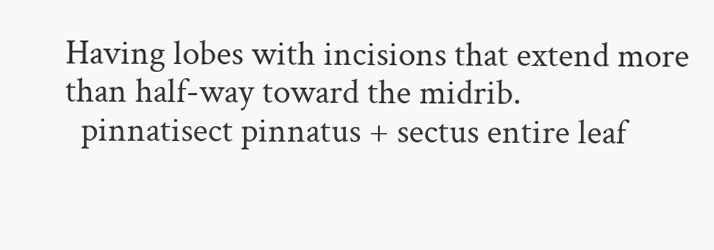Having lobes with incisions that extend more than half-way toward the midrib.
  pinnatisect pinnatus + sectus entire leaf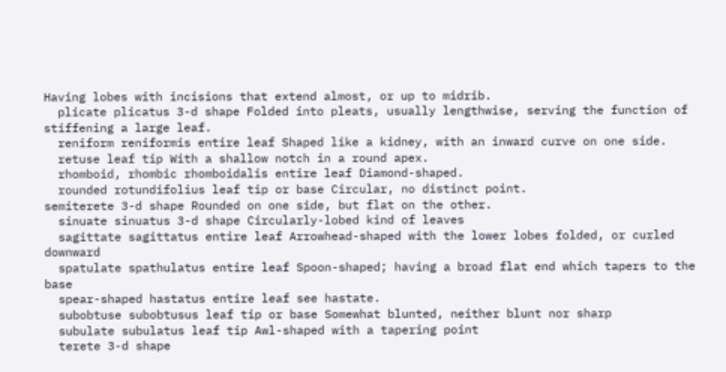Having lobes with incisions that extend almost, or up to midrib.
  plicate plicatus 3-d shape Folded into pleats, usually lengthwise, serving the function of stiffening a large leaf.
  reniform reniformis entire leaf Shaped like a kidney, with an inward curve on one side.
  retuse leaf tip With a shallow notch in a round apex.
  rhomboid, rhombic rhomboidalis entire leaf Diamond-shaped.
  rounded rotundifolius leaf tip or base Circular, no distinct point.
semiterete 3-d shape Rounded on one side, but flat on the other.
  sinuate sinuatus 3-d shape Circularly-lobed kind of leaves
  sagittate sagittatus entire leaf Arrowhead-shaped with the lower lobes folded, or curled downward
  spatulate spathulatus entire leaf Spoon-shaped; having a broad flat end which tapers to the base
  spear-shaped hastatus entire leaf see hastate.
  subobtuse subobtusus leaf tip or base Somewhat blunted, neither blunt nor sharp
  subulate subulatus leaf tip Awl-shaped with a tapering point
  terete 3-d shape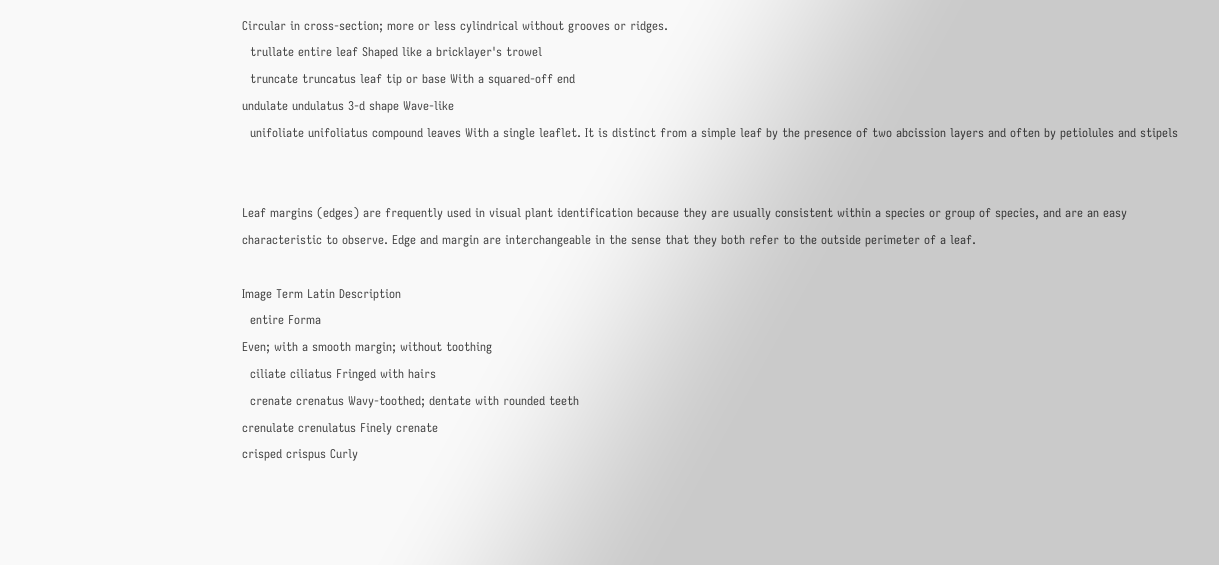Circular in cross-section; more or less cylindrical without grooves or ridges.
  trullate entire leaf Shaped like a bricklayer's trowel
  truncate truncatus leaf tip or base With a squared-off end
undulate undulatus 3-d shape Wave-like
  unifoliate unifoliatus compound leaves With a single leaflet. It is distinct from a simple leaf by the presence of two abcission layers and often by petiolules and stipels


Leaf margins (edges) are frequently used in visual plant identification because they are usually consistent within a species or group of species, and are an easy characteristic to observe. Edge and margin are interchangeable in the sense that they both refer to the outside perimeter of a leaf.

Image Term Latin Description
  entire Forma
Even; with a smooth margin; without toothing
  ciliate ciliatus Fringed with hairs
  crenate crenatus Wavy-toothed; dentate with rounded teeth
crenulate crenulatus Finely crenate
crisped crispus Curly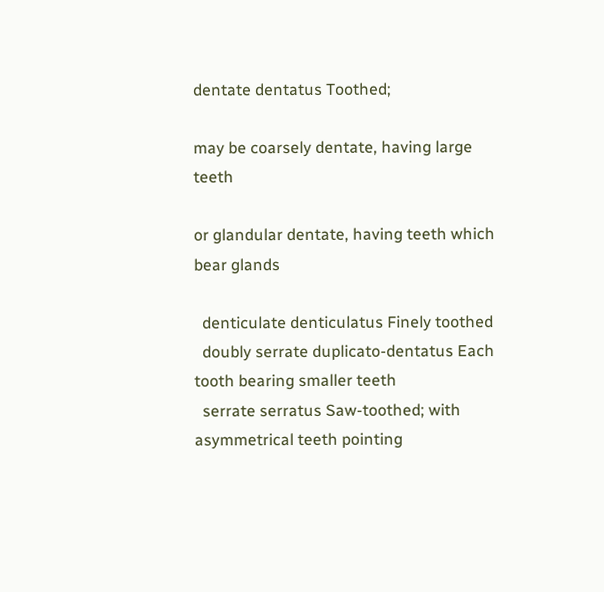dentate dentatus Toothed;

may be coarsely dentate, having large teeth

or glandular dentate, having teeth which bear glands

  denticulate denticulatus Finely toothed
  doubly serrate duplicato-dentatus Each tooth bearing smaller teeth
  serrate serratus Saw-toothed; with asymmetrical teeth pointing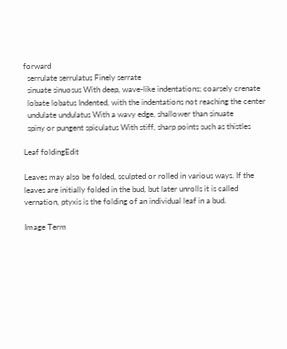forward
  serrulate serrulatus Finely serrate
  sinuate sinuosus With deep, wave-like indentations; coarsely crenate
  lobate lobatus Indented, with the indentations not reaching the center
  undulate undulatus With a wavy edge, shallower than sinuate
  spiny or pungent spiculatus With stiff, sharp points such as thistles

Leaf foldingEdit

Leaves may also be folded, sculpted or rolled in various ways. If the leaves are initially folded in the bud, but later unrolls it is called vernation, ptyxis is the folding of an individual leaf in a bud.

Image Term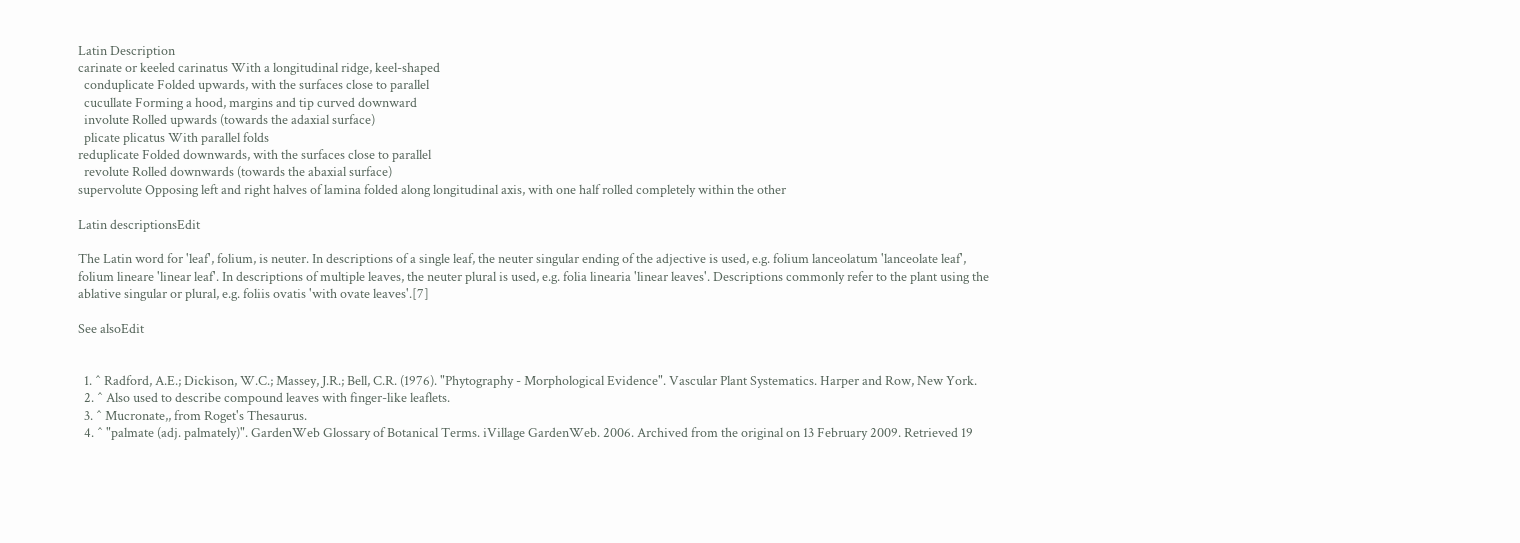Latin Description
carinate or keeled carinatus With a longitudinal ridge, keel-shaped
  conduplicate Folded upwards, with the surfaces close to parallel
  cucullate Forming a hood, margins and tip curved downward
  involute Rolled upwards (towards the adaxial surface)
  plicate plicatus With parallel folds
reduplicate Folded downwards, with the surfaces close to parallel
  revolute Rolled downwards (towards the abaxial surface)
supervolute Opposing left and right halves of lamina folded along longitudinal axis, with one half rolled completely within the other

Latin descriptionsEdit

The Latin word for 'leaf', folium, is neuter. In descriptions of a single leaf, the neuter singular ending of the adjective is used, e.g. folium lanceolatum 'lanceolate leaf', folium lineare 'linear leaf'. In descriptions of multiple leaves, the neuter plural is used, e.g. folia linearia 'linear leaves'. Descriptions commonly refer to the plant using the ablative singular or plural, e.g. foliis ovatis 'with ovate leaves'.[7]

See alsoEdit


  1. ^ Radford, A.E.; Dickison, W.C.; Massey, J.R.; Bell, C.R. (1976). "Phytography - Morphological Evidence". Vascular Plant Systematics. Harper and Row, New York.
  2. ^ Also used to describe compound leaves with finger-like leaflets.
  3. ^ Mucronate,, from Roget's Thesaurus.
  4. ^ "palmate (adj. palmately)". GardenWeb Glossary of Botanical Terms. iVillage GardenWeb. 2006. Archived from the original on 13 February 2009. Retrieved 19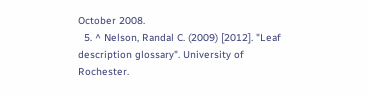October 2008.
  5. ^ Nelson, Randal C. (2009) [2012]. "Leaf description glossary". University of Rochester.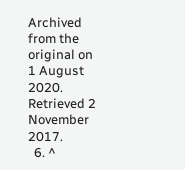Archived from the original on 1 August 2020. Retrieved 2 November 2017.
  6. ^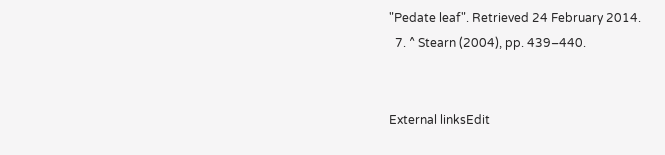"Pedate leaf". Retrieved 24 February 2014.
  7. ^ Stearn (2004), pp. 439–440.


External linksEdit